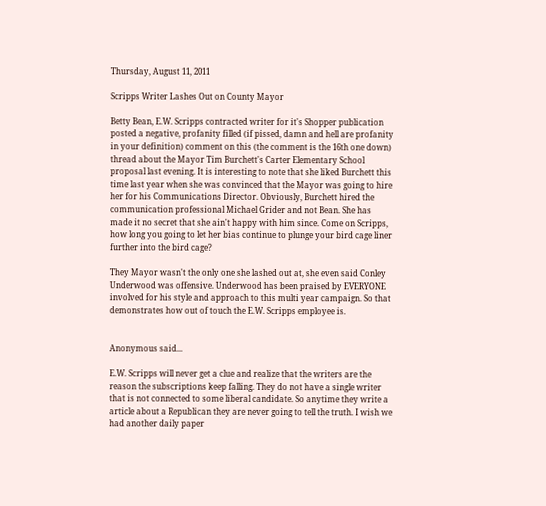Thursday, August 11, 2011

Scripps Writer Lashes Out on County Mayor

Betty Bean, E.W. Scripps contracted writer for it's Shopper publication posted a negative, profanity filled (if pissed, damn and hell are profanity in your definition) comment on this (the comment is the 16th one down) thread about the Mayor Tim Burchett's Carter Elementary School proposal last evening. It is interesting to note that she liked Burchett this time last year when she was convinced that the Mayor was going to hire her for his Communications Director. Obviously, Burchett hired the communication professional Michael Grider and not Bean. She has made it no secret that she ain't happy with him since. Come on Scripps, how long you going to let her bias continue to plunge your bird cage liner further into the bird cage?

They Mayor wasn't the only one she lashed out at, she even said Conley Underwood was offensive. Underwood has been praised by EVERYONE involved for his style and approach to this multi year campaign. So that demonstrates how out of touch the E.W. Scripps employee is.


Anonymous said...

E.W. Scripps will never get a clue and realize that the writers are the reason the subscriptions keep falling. They do not have a single writer that is not connected to some liberal candidate. So anytime they write a article about a Republican they are never going to tell the truth. I wish we had another daily paper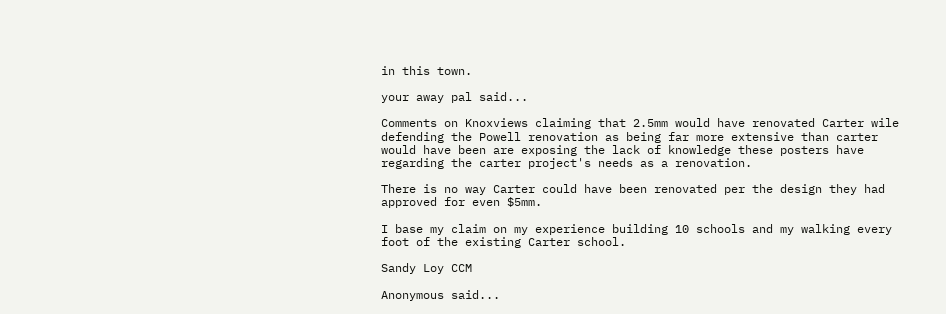in this town.

your away pal said...

Comments on Knoxviews claiming that 2.5mm would have renovated Carter wile defending the Powell renovation as being far more extensive than carter would have been are exposing the lack of knowledge these posters have regarding the carter project's needs as a renovation.

There is no way Carter could have been renovated per the design they had approved for even $5mm.

I base my claim on my experience building 10 schools and my walking every foot of the existing Carter school.

Sandy Loy CCM

Anonymous said...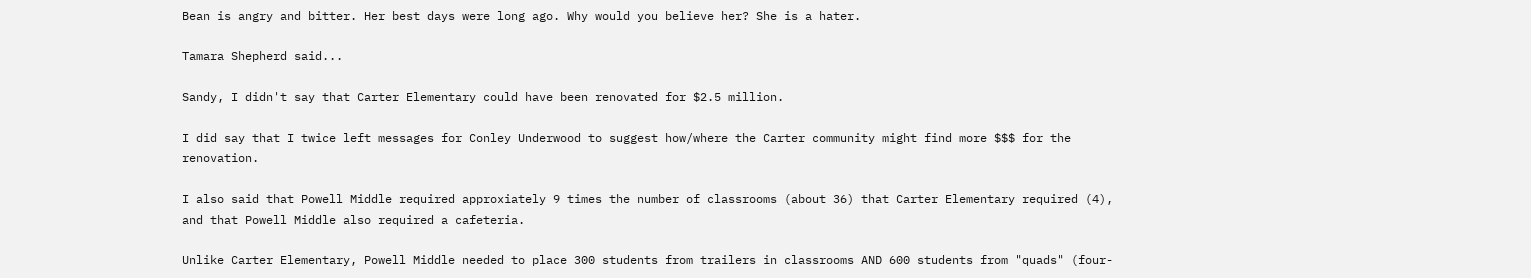Bean is angry and bitter. Her best days were long ago. Why would you believe her? She is a hater.

Tamara Shepherd said...

Sandy, I didn't say that Carter Elementary could have been renovated for $2.5 million.

I did say that I twice left messages for Conley Underwood to suggest how/where the Carter community might find more $$$ for the renovation.

I also said that Powell Middle required approxiately 9 times the number of classrooms (about 36) that Carter Elementary required (4), and that Powell Middle also required a cafeteria.

Unlike Carter Elementary, Powell Middle needed to place 300 students from trailers in classrooms AND 600 students from "quads" (four-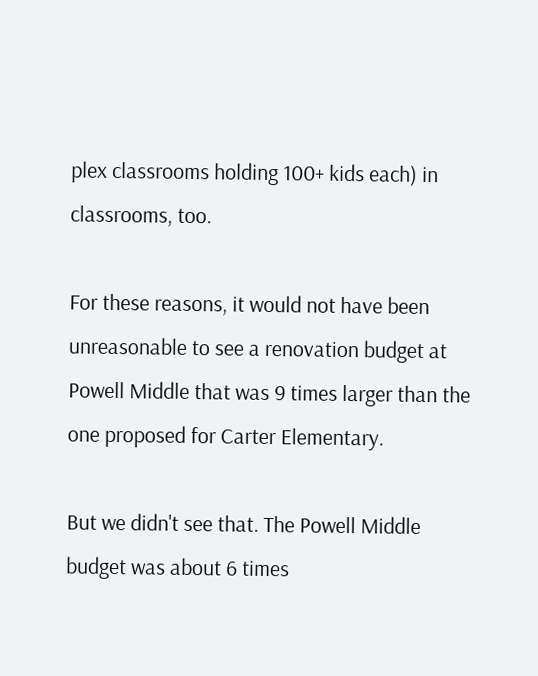plex classrooms holding 100+ kids each) in classrooms, too.

For these reasons, it would not have been unreasonable to see a renovation budget at Powell Middle that was 9 times larger than the one proposed for Carter Elementary.

But we didn't see that. The Powell Middle budget was about 6 times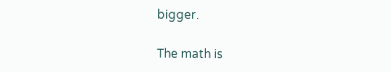bigger.

The math is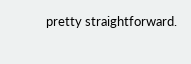pretty straightforward.